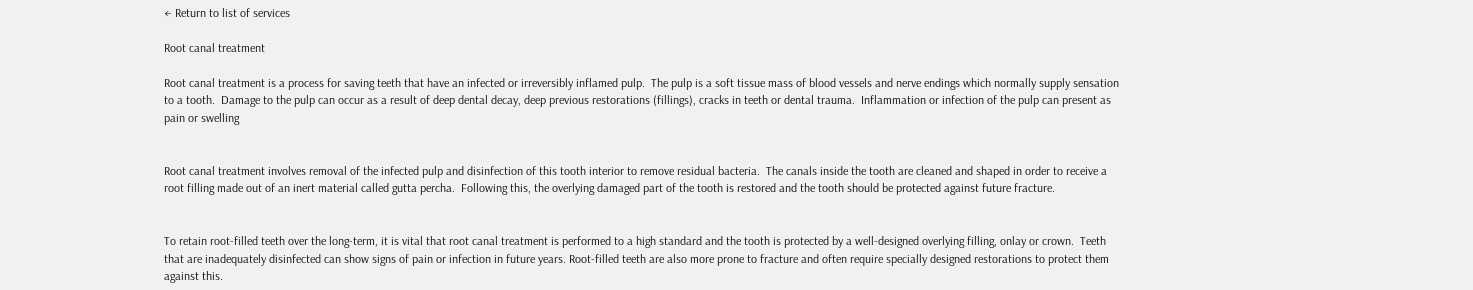← Return to list of services

Root canal treatment

Root canal treatment is a process for saving teeth that have an infected or irreversibly inflamed pulp.  The pulp is a soft tissue mass of blood vessels and nerve endings which normally supply sensation to a tooth.  Damage to the pulp can occur as a result of deep dental decay, deep previous restorations (fillings), cracks in teeth or dental trauma.  Inflammation or infection of the pulp can present as pain or swelling


Root canal treatment involves removal of the infected pulp and disinfection of this tooth interior to remove residual bacteria.  The canals inside the tooth are cleaned and shaped in order to receive a root filling made out of an inert material called gutta percha.  Following this, the overlying damaged part of the tooth is restored and the tooth should be protected against future fracture.


To retain root-filled teeth over the long-term, it is vital that root canal treatment is performed to a high standard and the tooth is protected by a well-designed overlying filling, onlay or crown.  Teeth that are inadequately disinfected can show signs of pain or infection in future years. Root-filled teeth are also more prone to fracture and often require specially designed restorations to protect them against this.